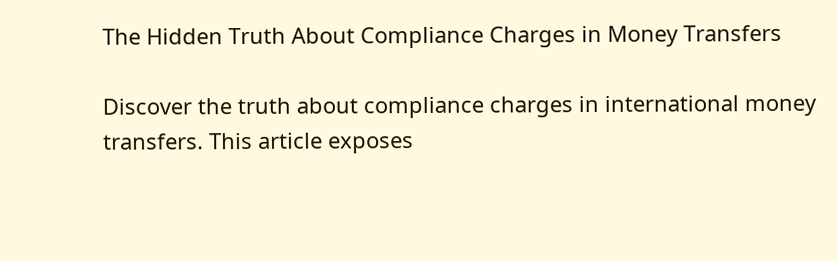The Hidden Truth About Compliance Charges in Money Transfers

Discover the truth about compliance charges in international money transfers. This article exposes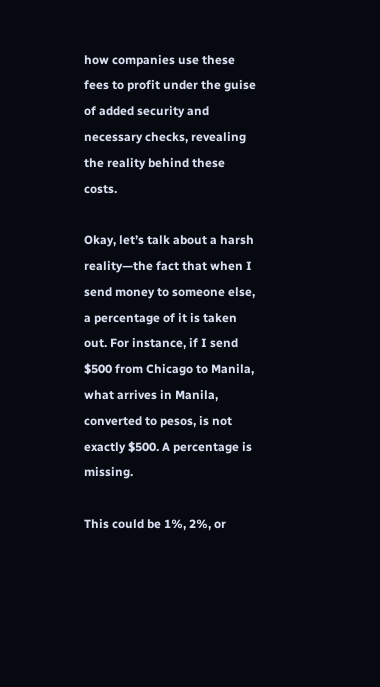how companies use these fees to profit under the guise of added security and necessary checks, revealing the reality behind these costs.

Okay, let’s talk about a harsh reality—the fact that when I send money to someone else, a percentage of it is taken out. For instance, if I send $500 from Chicago to Manila, what arrives in Manila, converted to pesos, is not exactly $500. A percentage is missing.

This could be 1%, 2%, or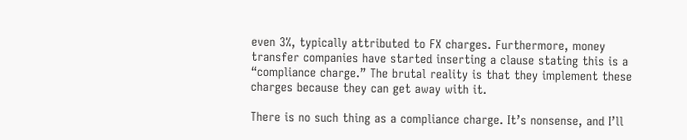even 3%, typically attributed to FX charges. Furthermore, money transfer companies have started inserting a clause stating this is a “compliance charge.” The brutal reality is that they implement these charges because they can get away with it.

There is no such thing as a compliance charge. It’s nonsense, and I’ll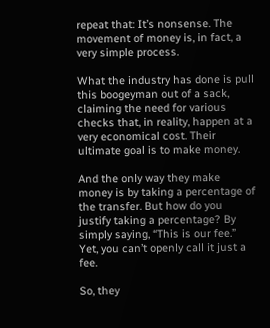repeat that: It’s nonsense. The movement of money is, in fact, a very simple process.

What the industry has done is pull this boogeyman out of a sack, claiming the need for various checks that, in reality, happen at a very economical cost. Their ultimate goal is to make money.

And the only way they make money is by taking a percentage of the transfer. But how do you justify taking a percentage? By simply saying, “This is our fee.” Yet, you can’t openly call it just a fee.

So, they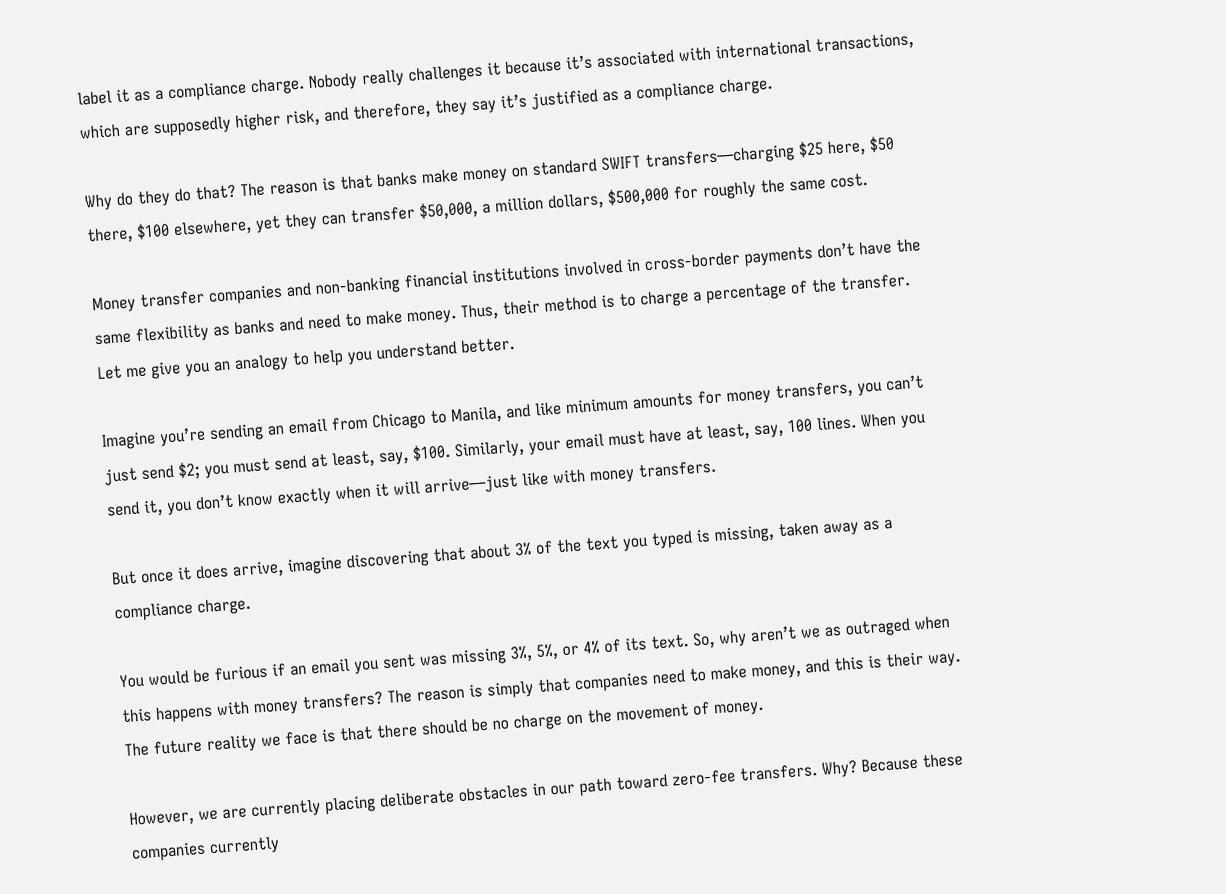label it as a compliance charge. Nobody really challenges it because it’s associated with international transactions, which are supposedly higher risk, and therefore, they say it’s justified as a compliance charge.

Why do they do that? The reason is that banks make money on standard SWIFT transfers—charging $25 here, $50 there, $100 elsewhere, yet they can transfer $50,000, a million dollars, $500,000 for roughly the same cost.

Money transfer companies and non-banking financial institutions involved in cross-border payments don’t have the same flexibility as banks and need to make money. Thus, their method is to charge a percentage of the transfer. Let me give you an analogy to help you understand better.

Imagine you’re sending an email from Chicago to Manila, and like minimum amounts for money transfers, you can’t just send $2; you must send at least, say, $100. Similarly, your email must have at least, say, 100 lines. When you send it, you don’t know exactly when it will arrive—just like with money transfers.

But once it does arrive, imagine discovering that about 3% of the text you typed is missing, taken away as a compliance charge.

You would be furious if an email you sent was missing 3%, 5%, or 4% of its text. So, why aren’t we as outraged when this happens with money transfers? The reason is simply that companies need to make money, and this is their way. The future reality we face is that there should be no charge on the movement of money.

However, we are currently placing deliberate obstacles in our path toward zero-fee transfers. Why? Because these companies currently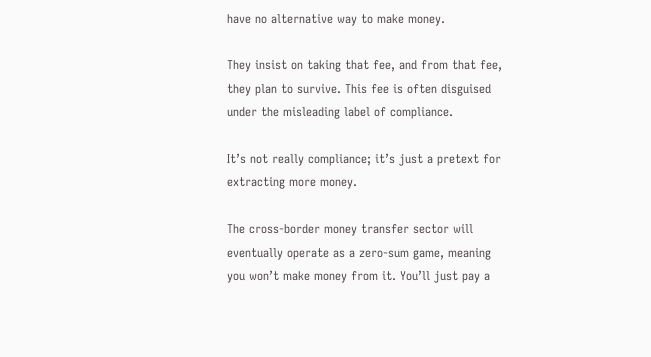have no alternative way to make money.

They insist on taking that fee, and from that fee, they plan to survive. This fee is often disguised under the misleading label of compliance.

It’s not really compliance; it’s just a pretext for extracting more money.

The cross-border money transfer sector will eventually operate as a zero-sum game, meaning you won’t make money from it. You’ll just pay a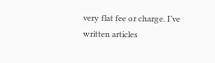very flat fee or charge. I’ve written articles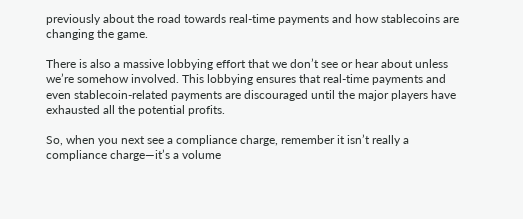previously about the road towards real-time payments and how stablecoins are changing the game.

There is also a massive lobbying effort that we don’t see or hear about unless we’re somehow involved. This lobbying ensures that real-time payments and even stablecoin-related payments are discouraged until the major players have exhausted all the potential profits.

So, when you next see a compliance charge, remember it isn’t really a compliance charge—it’s a volume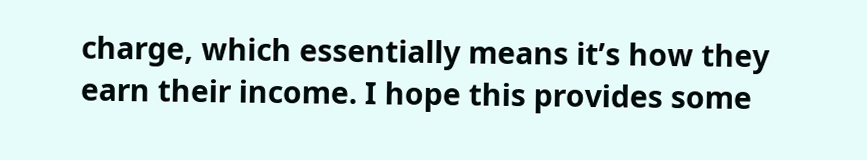charge, which essentially means it’s how they earn their income. I hope this provides some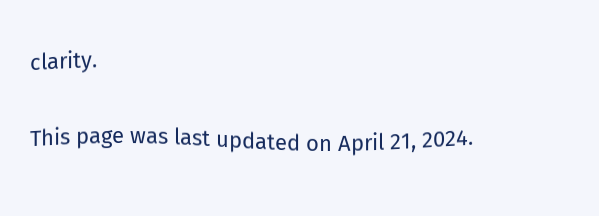clarity.

This page was last updated on April 21, 2024.